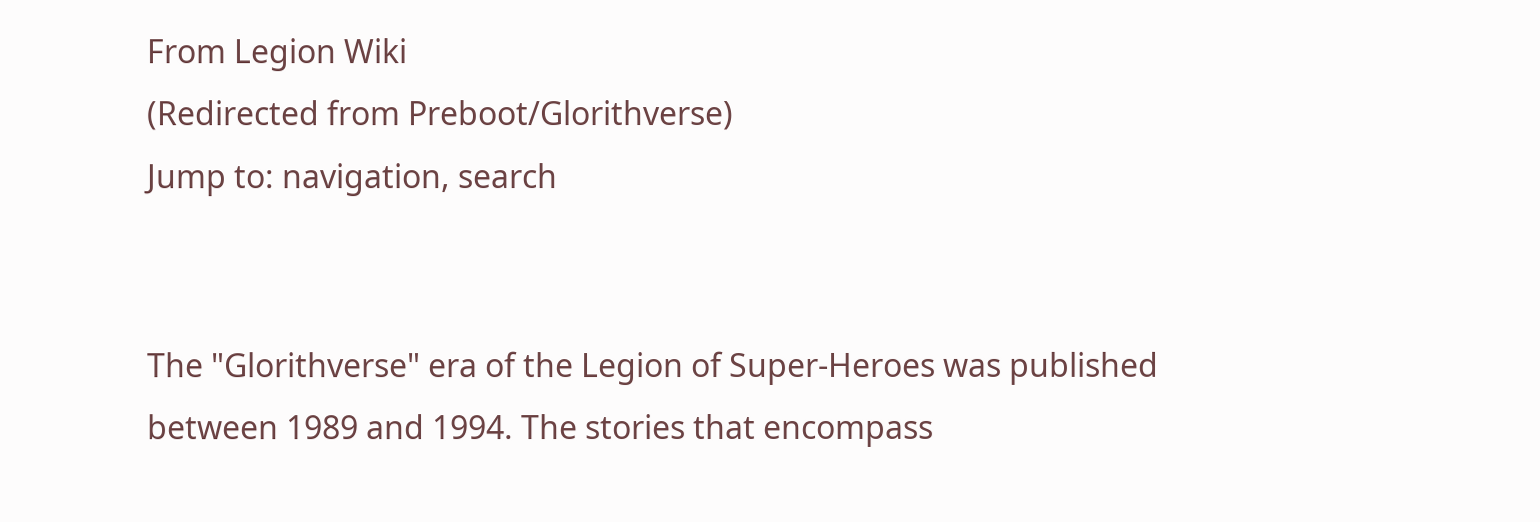From Legion Wiki
(Redirected from Preboot/Glorithverse)
Jump to: navigation, search


The "Glorithverse" era of the Legion of Super-Heroes was published between 1989 and 1994. The stories that encompass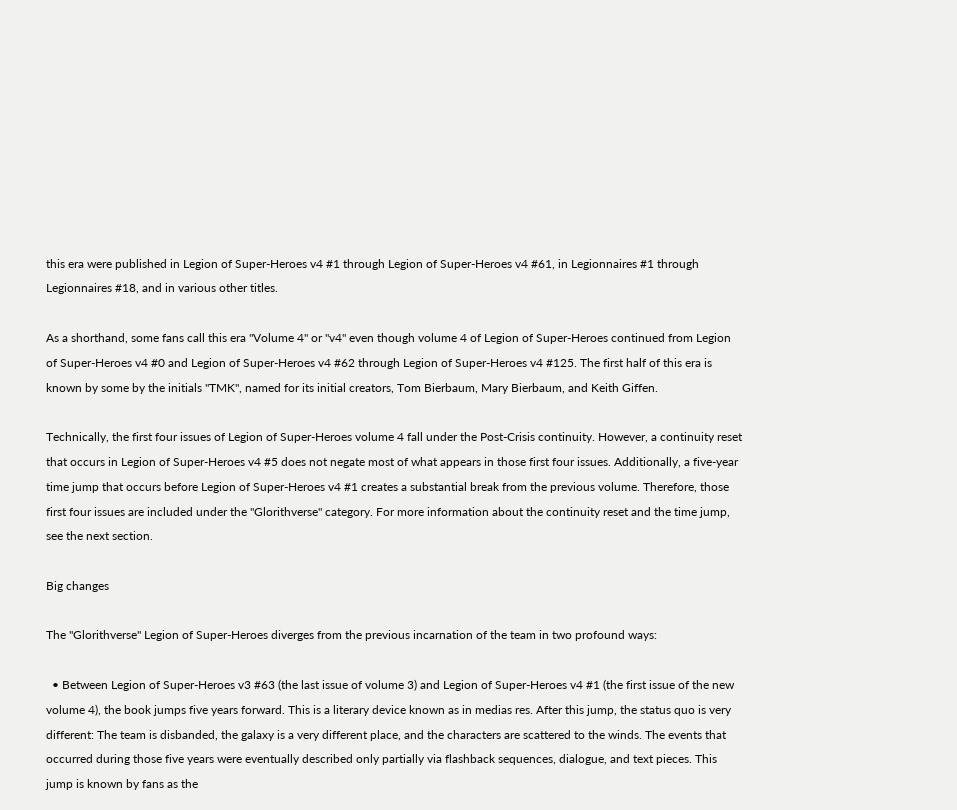this era were published in Legion of Super-Heroes v4 #1 through Legion of Super-Heroes v4 #61, in Legionnaires #1 through Legionnaires #18, and in various other titles.

As a shorthand, some fans call this era "Volume 4" or "v4" even though volume 4 of Legion of Super-Heroes continued from Legion of Super-Heroes v4 #0 and Legion of Super-Heroes v4 #62 through Legion of Super-Heroes v4 #125. The first half of this era is known by some by the initials "TMK", named for its initial creators, Tom Bierbaum, Mary Bierbaum, and Keith Giffen.

Technically, the first four issues of Legion of Super-Heroes volume 4 fall under the Post-Crisis continuity. However, a continuity reset that occurs in Legion of Super-Heroes v4 #5 does not negate most of what appears in those first four issues. Additionally, a five-year time jump that occurs before Legion of Super-Heroes v4 #1 creates a substantial break from the previous volume. Therefore, those first four issues are included under the "Glorithverse" category. For more information about the continuity reset and the time jump, see the next section.

Big changes

The "Glorithverse" Legion of Super-Heroes diverges from the previous incarnation of the team in two profound ways:

  • Between Legion of Super-Heroes v3 #63 (the last issue of volume 3) and Legion of Super-Heroes v4 #1 (the first issue of the new volume 4), the book jumps five years forward. This is a literary device known as in medias res. After this jump, the status quo is very different: The team is disbanded, the galaxy is a very different place, and the characters are scattered to the winds. The events that occurred during those five years were eventually described only partially via flashback sequences, dialogue, and text pieces. This jump is known by fans as the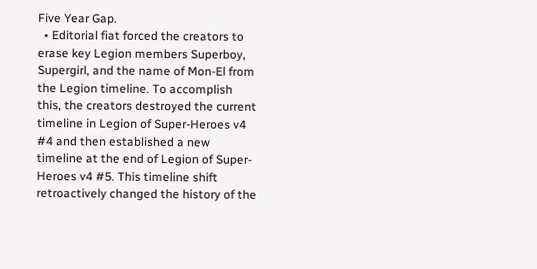Five Year Gap.
  • Editorial fiat forced the creators to erase key Legion members Superboy, Supergirl, and the name of Mon-El from the Legion timeline. To accomplish this, the creators destroyed the current timeline in Legion of Super-Heroes v4 #4 and then established a new timeline at the end of Legion of Super-Heroes v4 #5. This timeline shift retroactively changed the history of the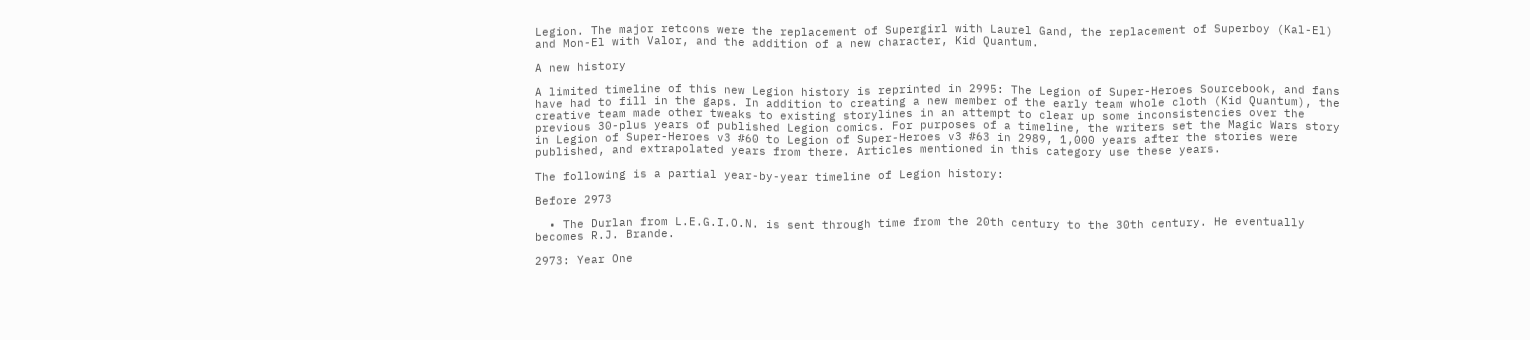Legion. The major retcons were the replacement of Supergirl with Laurel Gand, the replacement of Superboy (Kal-El) and Mon-El with Valor, and the addition of a new character, Kid Quantum.

A new history

A limited timeline of this new Legion history is reprinted in 2995: The Legion of Super-Heroes Sourcebook, and fans have had to fill in the gaps. In addition to creating a new member of the early team whole cloth (Kid Quantum), the creative team made other tweaks to existing storylines in an attempt to clear up some inconsistencies over the previous 30-plus years of published Legion comics. For purposes of a timeline, the writers set the Magic Wars story in Legion of Super-Heroes v3 #60 to Legion of Super-Heroes v3 #63 in 2989, 1,000 years after the stories were published, and extrapolated years from there. Articles mentioned in this category use these years.

The following is a partial year-by-year timeline of Legion history:

Before 2973

  • The Durlan from L.E.G.I.O.N. is sent through time from the 20th century to the 30th century. He eventually becomes R.J. Brande.

2973: Year One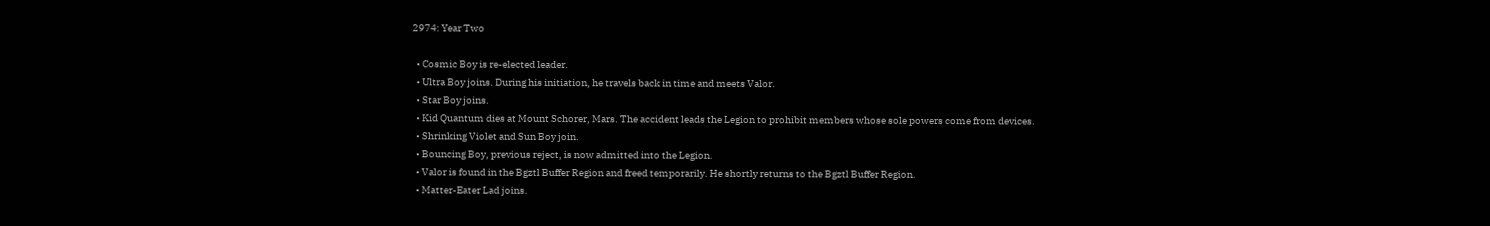2974: Year Two

  • Cosmic Boy is re-elected leader.
  • Ultra Boy joins. During his initiation, he travels back in time and meets Valor.
  • Star Boy joins.
  • Kid Quantum dies at Mount Schorer, Mars. The accident leads the Legion to prohibit members whose sole powers come from devices.
  • Shrinking Violet and Sun Boy join.
  • Bouncing Boy, previous reject, is now admitted into the Legion.
  • Valor is found in the Bgztl Buffer Region and freed temporarily. He shortly returns to the Bgztl Buffer Region.
  • Matter-Eater Lad joins.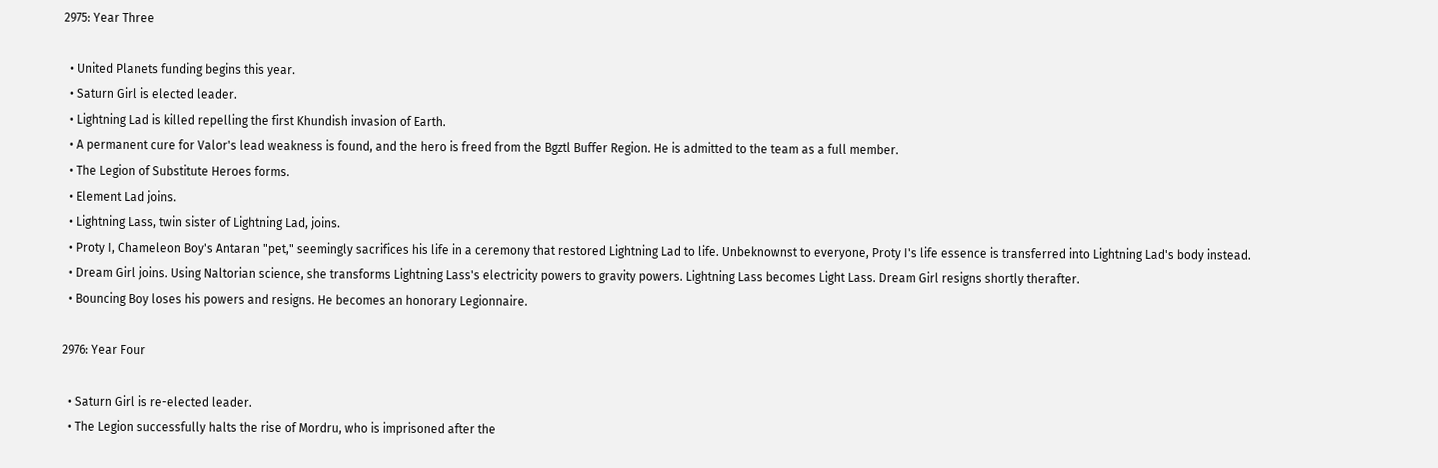2975: Year Three

  • United Planets funding begins this year.
  • Saturn Girl is elected leader.
  • Lightning Lad is killed repelling the first Khundish invasion of Earth.
  • A permanent cure for Valor's lead weakness is found, and the hero is freed from the Bgztl Buffer Region. He is admitted to the team as a full member.
  • The Legion of Substitute Heroes forms.
  • Element Lad joins.
  • Lightning Lass, twin sister of Lightning Lad, joins.
  • Proty I, Chameleon Boy's Antaran "pet," seemingly sacrifices his life in a ceremony that restored Lightning Lad to life. Unbeknownst to everyone, Proty I's life essence is transferred into Lightning Lad's body instead.
  • Dream Girl joins. Using Naltorian science, she transforms Lightning Lass's electricity powers to gravity powers. Lightning Lass becomes Light Lass. Dream Girl resigns shortly therafter.
  • Bouncing Boy loses his powers and resigns. He becomes an honorary Legionnaire.

2976: Year Four

  • Saturn Girl is re-elected leader.
  • The Legion successfully halts the rise of Mordru, who is imprisoned after the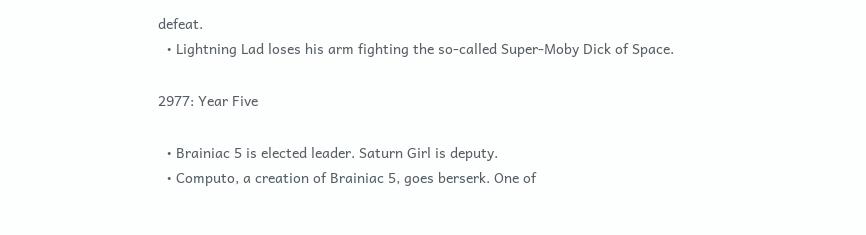defeat.
  • Lightning Lad loses his arm fighting the so-called Super-Moby Dick of Space.

2977: Year Five

  • Brainiac 5 is elected leader. Saturn Girl is deputy.
  • Computo, a creation of Brainiac 5, goes berserk. One of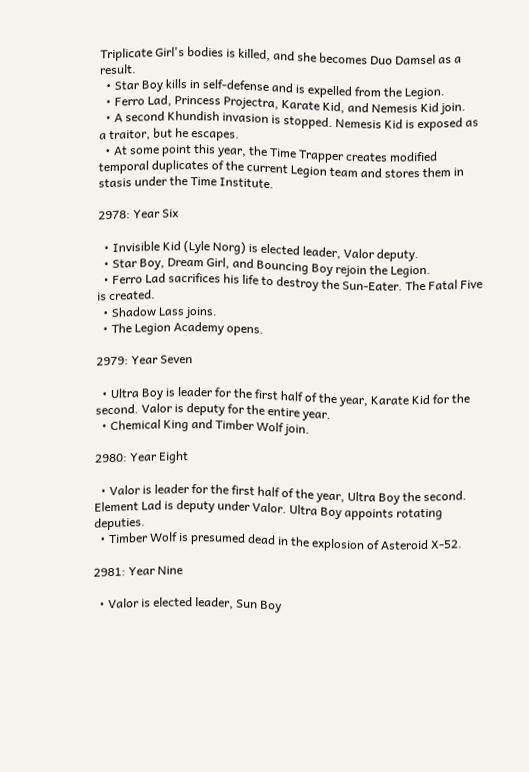Triplicate Girl's bodies is killed, and she becomes Duo Damsel as a result.
  • Star Boy kills in self-defense and is expelled from the Legion.
  • Ferro Lad, Princess Projectra, Karate Kid, and Nemesis Kid join.
  • A second Khundish invasion is stopped. Nemesis Kid is exposed as a traitor, but he escapes.
  • At some point this year, the Time Trapper creates modified temporal duplicates of the current Legion team and stores them in stasis under the Time Institute.

2978: Year Six

  • Invisible Kid (Lyle Norg) is elected leader, Valor deputy.
  • Star Boy, Dream Girl, and Bouncing Boy rejoin the Legion.
  • Ferro Lad sacrifices his life to destroy the Sun-Eater. The Fatal Five is created.
  • Shadow Lass joins.
  • The Legion Academy opens.

2979: Year Seven

  • Ultra Boy is leader for the first half of the year, Karate Kid for the second. Valor is deputy for the entire year.
  • Chemical King and Timber Wolf join.

2980: Year Eight

  • Valor is leader for the first half of the year, Ultra Boy the second. Element Lad is deputy under Valor. Ultra Boy appoints rotating deputies.
  • Timber Wolf is presumed dead in the explosion of Asteroid X-52.

2981: Year Nine

  • Valor is elected leader, Sun Boy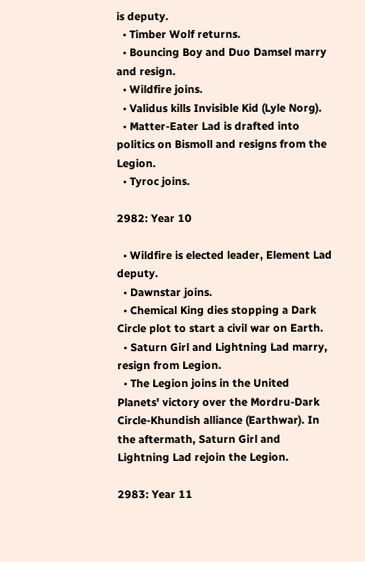is deputy.
  • Timber Wolf returns.
  • Bouncing Boy and Duo Damsel marry and resign.
  • Wildfire joins.
  • Validus kills Invisible Kid (Lyle Norg).
  • Matter-Eater Lad is drafted into politics on Bismoll and resigns from the Legion.
  • Tyroc joins.

2982: Year 10

  • Wildfire is elected leader, Element Lad deputy.
  • Dawnstar joins.
  • Chemical King dies stopping a Dark Circle plot to start a civil war on Earth.
  • Saturn Girl and Lightning Lad marry, resign from Legion.
  • The Legion joins in the United Planets' victory over the Mordru-Dark Circle-Khundish alliance (Earthwar). In the aftermath, Saturn Girl and Lightning Lad rejoin the Legion.

2983: Year 11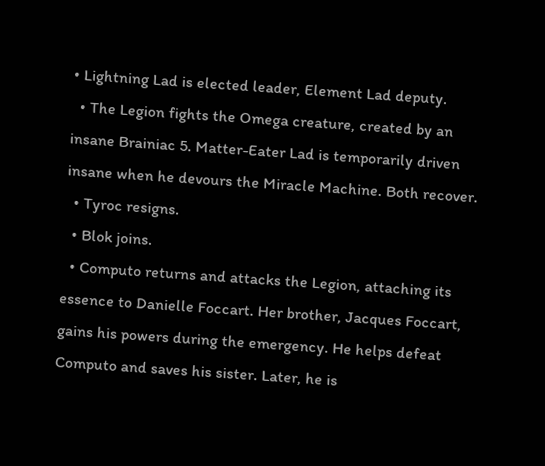• Lightning Lad is elected leader, Element Lad deputy.
  • The Legion fights the Omega creature, created by an insane Brainiac 5. Matter-Eater Lad is temporarily driven insane when he devours the Miracle Machine. Both recover.
  • Tyroc resigns.
  • Blok joins.
  • Computo returns and attacks the Legion, attaching its essence to Danielle Foccart. Her brother, Jacques Foccart, gains his powers during the emergency. He helps defeat Computo and saves his sister. Later, he is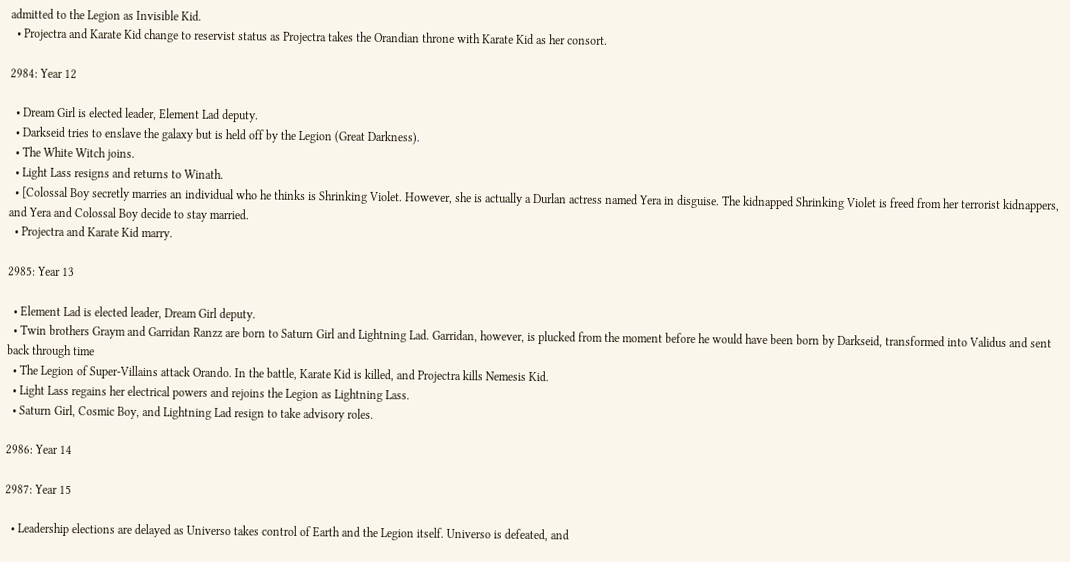admitted to the Legion as Invisible Kid.
  • Projectra and Karate Kid change to reservist status as Projectra takes the Orandian throne with Karate Kid as her consort.

2984: Year 12

  • Dream Girl is elected leader, Element Lad deputy.
  • Darkseid tries to enslave the galaxy but is held off by the Legion (Great Darkness).
  • The White Witch joins.
  • Light Lass resigns and returns to Winath.
  • [Colossal Boy secretly marries an individual who he thinks is Shrinking Violet. However, she is actually a Durlan actress named Yera in disguise. The kidnapped Shrinking Violet is freed from her terrorist kidnappers, and Yera and Colossal Boy decide to stay married.
  • Projectra and Karate Kid marry.

2985: Year 13

  • Element Lad is elected leader, Dream Girl deputy.
  • Twin brothers Graym and Garridan Ranzz are born to Saturn Girl and Lightning Lad. Garridan, however, is plucked from the moment before he would have been born by Darkseid, transformed into Validus and sent back through time
  • The Legion of Super-Villains attack Orando. In the battle, Karate Kid is killed, and Projectra kills Nemesis Kid.
  • Light Lass regains her electrical powers and rejoins the Legion as Lightning Lass.
  • Saturn Girl, Cosmic Boy, and Lightning Lad resign to take advisory roles.

2986: Year 14

2987: Year 15

  • Leadership elections are delayed as Universo takes control of Earth and the Legion itself. Universo is defeated, and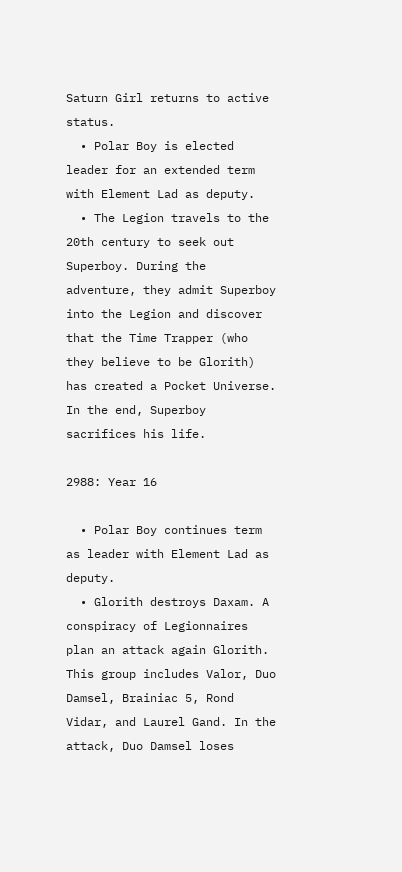Saturn Girl returns to active status.
  • Polar Boy is elected leader for an extended term with Element Lad as deputy.
  • The Legion travels to the 20th century to seek out Superboy. During the adventure, they admit Superboy into the Legion and discover that the Time Trapper (who they believe to be Glorith) has created a Pocket Universe. In the end, Superboy sacrifices his life.

2988: Year 16

  • Polar Boy continues term as leader with Element Lad as deputy.
  • Glorith destroys Daxam. A conspiracy of Legionnaires plan an attack again Glorith. This group includes Valor, Duo Damsel, Brainiac 5, Rond Vidar, and Laurel Gand. In the attack, Duo Damsel loses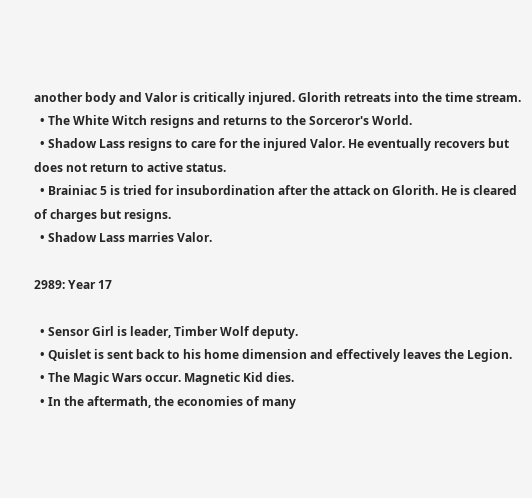another body and Valor is critically injured. Glorith retreats into the time stream.
  • The White Witch resigns and returns to the Sorceror's World.
  • Shadow Lass resigns to care for the injured Valor. He eventually recovers but does not return to active status.
  • Brainiac 5 is tried for insubordination after the attack on Glorith. He is cleared of charges but resigns.
  • Shadow Lass marries Valor.

2989: Year 17

  • Sensor Girl is leader, Timber Wolf deputy.
  • Quislet is sent back to his home dimension and effectively leaves the Legion.
  • The Magic Wars occur. Magnetic Kid dies.
  • In the aftermath, the economies of many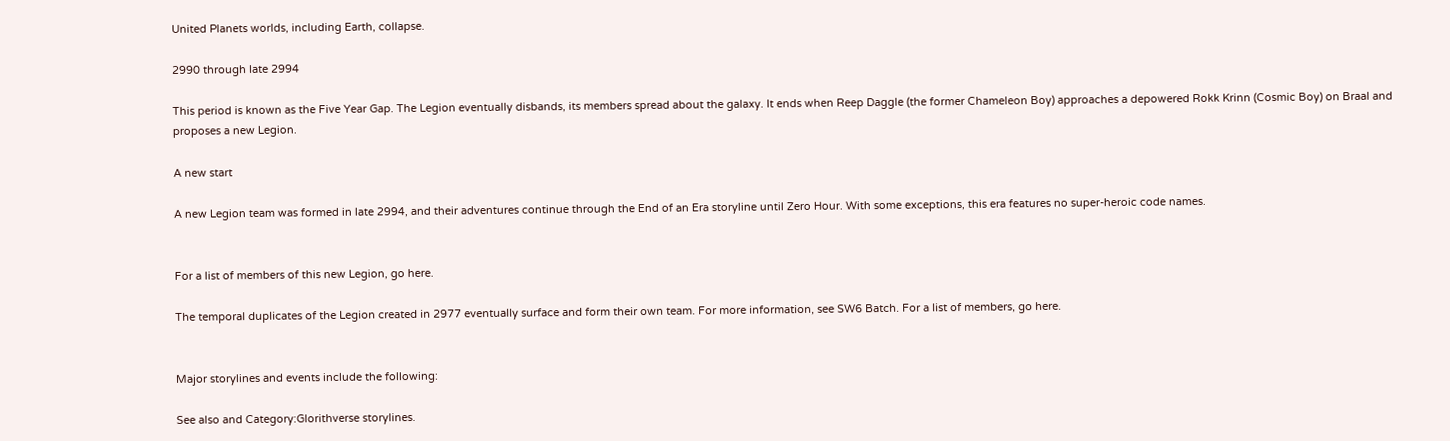United Planets worlds, including Earth, collapse.

2990 through late 2994

This period is known as the Five Year Gap. The Legion eventually disbands, its members spread about the galaxy. It ends when Reep Daggle (the former Chameleon Boy) approaches a depowered Rokk Krinn (Cosmic Boy) on Braal and proposes a new Legion.

A new start

A new Legion team was formed in late 2994, and their adventures continue through the End of an Era storyline until Zero Hour. With some exceptions, this era features no super-heroic code names.


For a list of members of this new Legion, go here.

The temporal duplicates of the Legion created in 2977 eventually surface and form their own team. For more information, see SW6 Batch. For a list of members, go here.


Major storylines and events include the following:

See also and Category:Glorithverse storylines.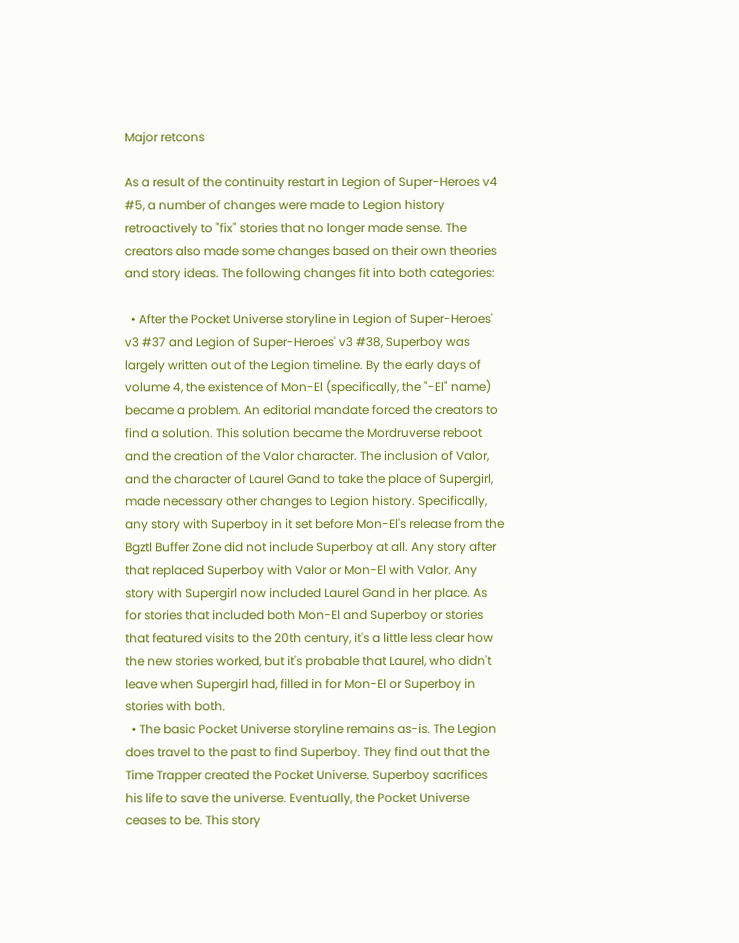Major retcons

As a result of the continuity restart in Legion of Super-Heroes v4 #5, a number of changes were made to Legion history retroactively to "fix" stories that no longer made sense. The creators also made some changes based on their own theories and story ideas. The following changes fit into both categories:

  • After the Pocket Universe storyline in Legion of Super-Heroes' v3 #37 and Legion of Super-Heroes' v3 #38, Superboy was largely written out of the Legion timeline. By the early days of volume 4, the existence of Mon-El (specifically, the "-El" name) became a problem. An editorial mandate forced the creators to find a solution. This solution became the Mordruverse reboot and the creation of the Valor character. The inclusion of Valor, and the character of Laurel Gand to take the place of Supergirl, made necessary other changes to Legion history. Specifically, any story with Superboy in it set before Mon-El's release from the Bgztl Buffer Zone did not include Superboy at all. Any story after that replaced Superboy with Valor or Mon-El with Valor. Any story with Supergirl now included Laurel Gand in her place. As for stories that included both Mon-El and Superboy or stories that featured visits to the 20th century, it's a little less clear how the new stories worked, but it's probable that Laurel, who didn't leave when Supergirl had, filled in for Mon-El or Superboy in stories with both.
  • The basic Pocket Universe storyline remains as-is. The Legion does travel to the past to find Superboy. They find out that the Time Trapper created the Pocket Universe. Superboy sacrifices his life to save the universe. Eventually, the Pocket Universe ceases to be. This story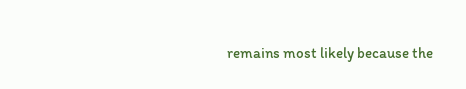remains most likely because the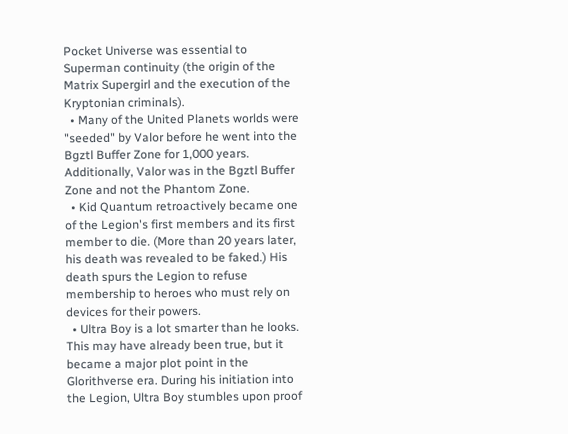Pocket Universe was essential to Superman continuity (the origin of the Matrix Supergirl and the execution of the Kryptonian criminals).
  • Many of the United Planets worlds were "seeded" by Valor before he went into the Bgztl Buffer Zone for 1,000 years. Additionally, Valor was in the Bgztl Buffer Zone and not the Phantom Zone.
  • Kid Quantum retroactively became one of the Legion's first members and its first member to die. (More than 20 years later, his death was revealed to be faked.) His death spurs the Legion to refuse membership to heroes who must rely on devices for their powers.
  • Ultra Boy is a lot smarter than he looks. This may have already been true, but it became a major plot point in the Glorithverse era. During his initiation into the Legion, Ultra Boy stumbles upon proof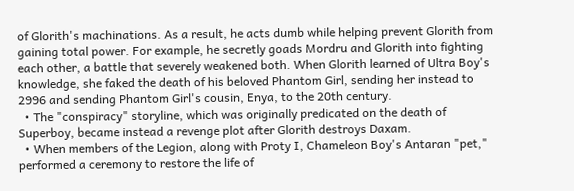of Glorith's machinations. As a result, he acts dumb while helping prevent Glorith from gaining total power. For example, he secretly goads Mordru and Glorith into fighting each other, a battle that severely weakened both. When Glorith learned of Ultra Boy's knowledge, she faked the death of his beloved Phantom Girl, sending her instead to 2996 and sending Phantom Girl's cousin, Enya, to the 20th century.
  • The "conspiracy" storyline, which was originally predicated on the death of Superboy, became instead a revenge plot after Glorith destroys Daxam.
  • When members of the Legion, along with Proty I, Chameleon Boy's Antaran "pet," performed a ceremony to restore the life of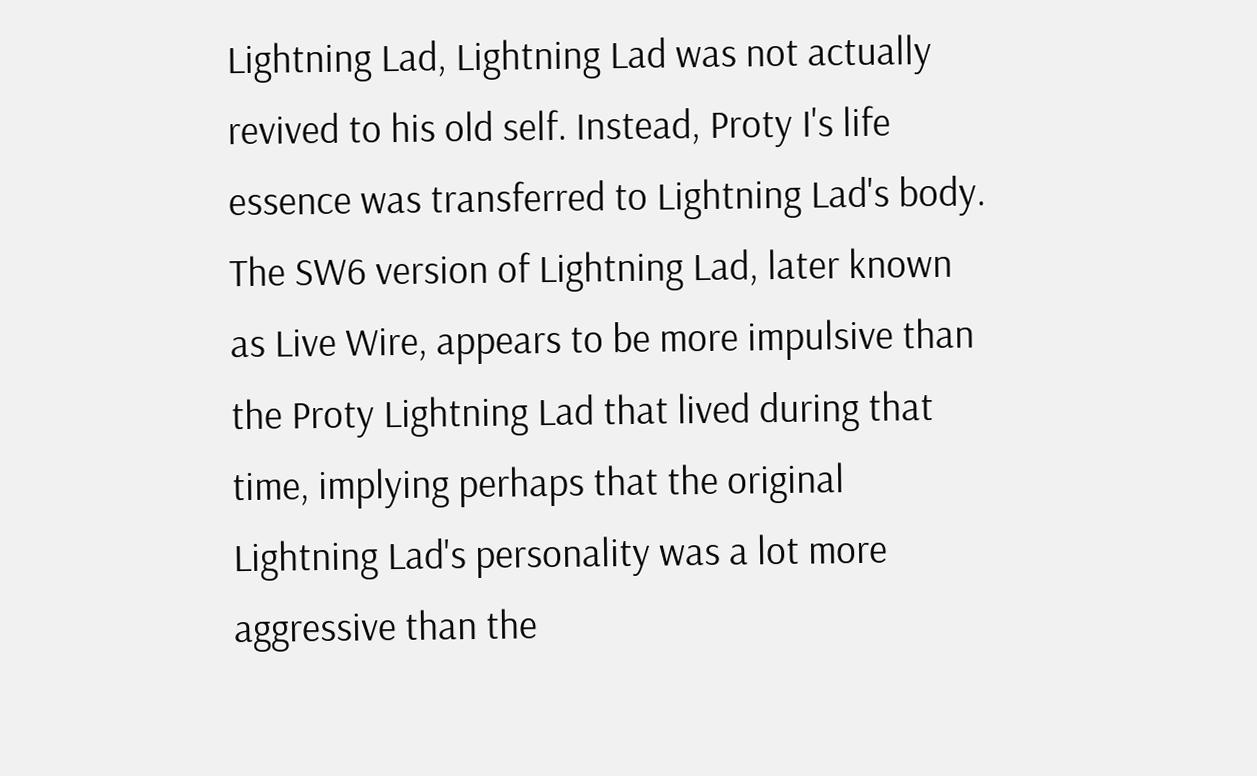Lightning Lad, Lightning Lad was not actually revived to his old self. Instead, Proty I's life essence was transferred to Lightning Lad's body. The SW6 version of Lightning Lad, later known as Live Wire, appears to be more impulsive than the Proty Lightning Lad that lived during that time, implying perhaps that the original Lightning Lad's personality was a lot more aggressive than the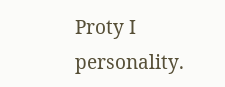Proty I personality.